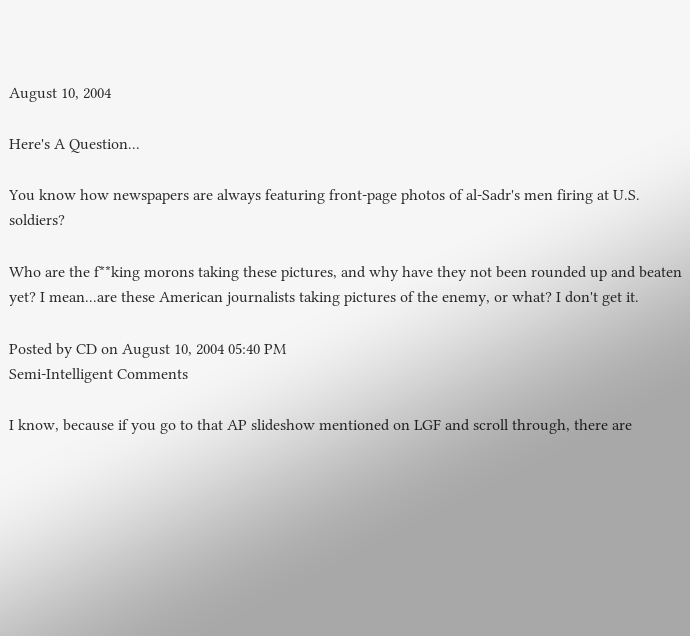August 10, 2004

Here's A Question...

You know how newspapers are always featuring front-page photos of al-Sadr's men firing at U.S. soldiers?

Who are the f**king morons taking these pictures, and why have they not been rounded up and beaten yet? I mean...are these American journalists taking pictures of the enemy, or what? I don't get it.

Posted by CD on August 10, 2004 05:40 PM
Semi-Intelligent Comments

I know, because if you go to that AP slideshow mentioned on LGF and scroll through, there are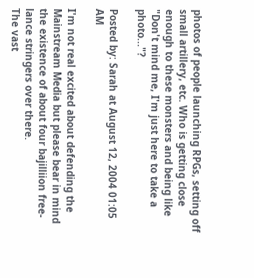photos of people launching RPGs, setting off small artillery, etc. Who is getting close enough to these monsters and being like "Don't mind me, I'm just here to take a photo..."?

Posted by: Sarah at August 12, 2004 01:05 AM

I'm not real excited about defending the Mainstream Media but please bear in mind the existence of about four bajilliion free-lance stringers over there.
The vast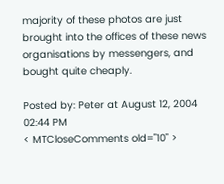majority of these photos are just brought into the offices of these news organisations by messengers, and bought quite cheaply.

Posted by: Peter at August 12, 2004 02:44 PM
< MTCloseComments old="10" >